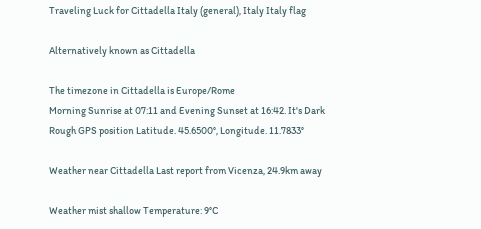Traveling Luck for Cittadella Italy (general), Italy Italy flag

Alternatively known as Cittadella

The timezone in Cittadella is Europe/Rome
Morning Sunrise at 07:11 and Evening Sunset at 16:42. It's Dark
Rough GPS position Latitude. 45.6500°, Longitude. 11.7833°

Weather near Cittadella Last report from Vicenza, 24.9km away

Weather mist shallow Temperature: 9°C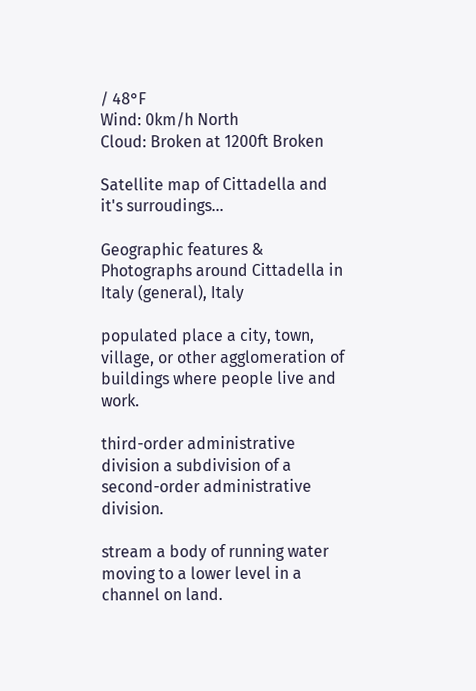/ 48°F
Wind: 0km/h North
Cloud: Broken at 1200ft Broken

Satellite map of Cittadella and it's surroudings...

Geographic features & Photographs around Cittadella in Italy (general), Italy

populated place a city, town, village, or other agglomeration of buildings where people live and work.

third-order administrative division a subdivision of a second-order administrative division.

stream a body of running water moving to a lower level in a channel on land.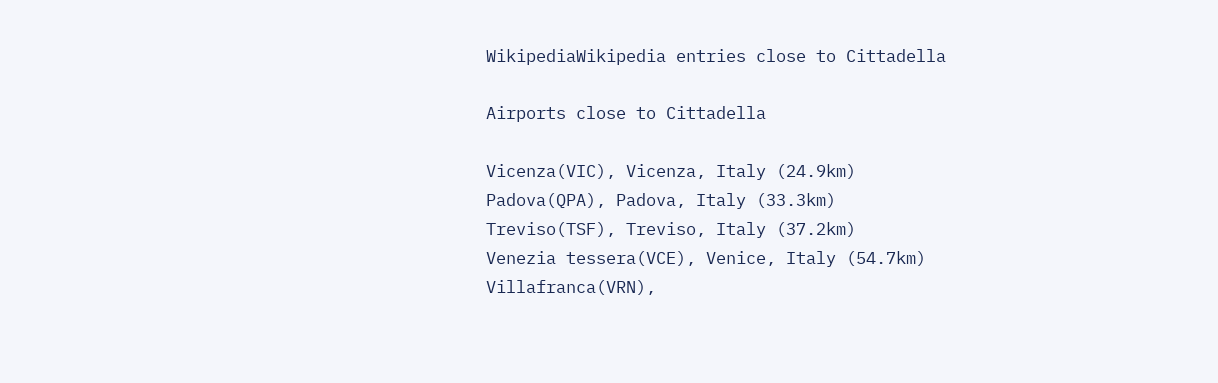WikipediaWikipedia entries close to Cittadella

Airports close to Cittadella

Vicenza(VIC), Vicenza, Italy (24.9km)
Padova(QPA), Padova, Italy (33.3km)
Treviso(TSF), Treviso, Italy (37.2km)
Venezia tessera(VCE), Venice, Italy (54.7km)
Villafranca(VRN),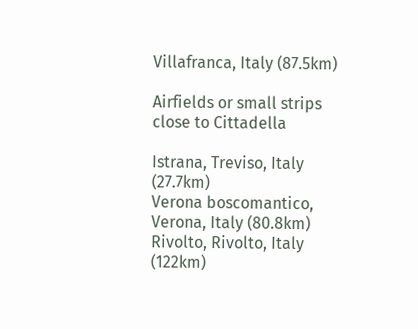Villafranca, Italy (87.5km)

Airfields or small strips close to Cittadella

Istrana, Treviso, Italy (27.7km)
Verona boscomantico, Verona, Italy (80.8km)
Rivolto, Rivolto, Italy (122km)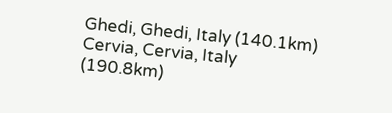Ghedi, Ghedi, Italy (140.1km)
Cervia, Cervia, Italy (190.8km)